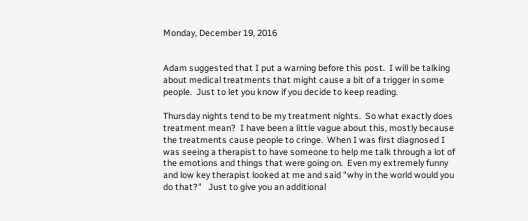Monday, December 19, 2016


Adam suggested that I put a warning before this post.  I will be talking about medical treatments that might cause a bit of a trigger in some people.  Just to let you know if you decide to keep reading.

Thursday nights tend to be my treatment nights.  So what exactly does treatment mean?  I have been a little vague about this, mostly because the treatments cause people to cringe.  When I was first diagnosed I was seeing a therapist to have someone to help me talk through a lot of the emotions and things that were going on.  Even my extremely funny and low key therapist looked at me and said "why in the world would you do that?"   Just to give you an additional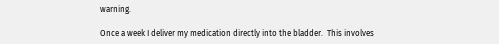warning.

Once a week I deliver my medication directly into the bladder.  This involves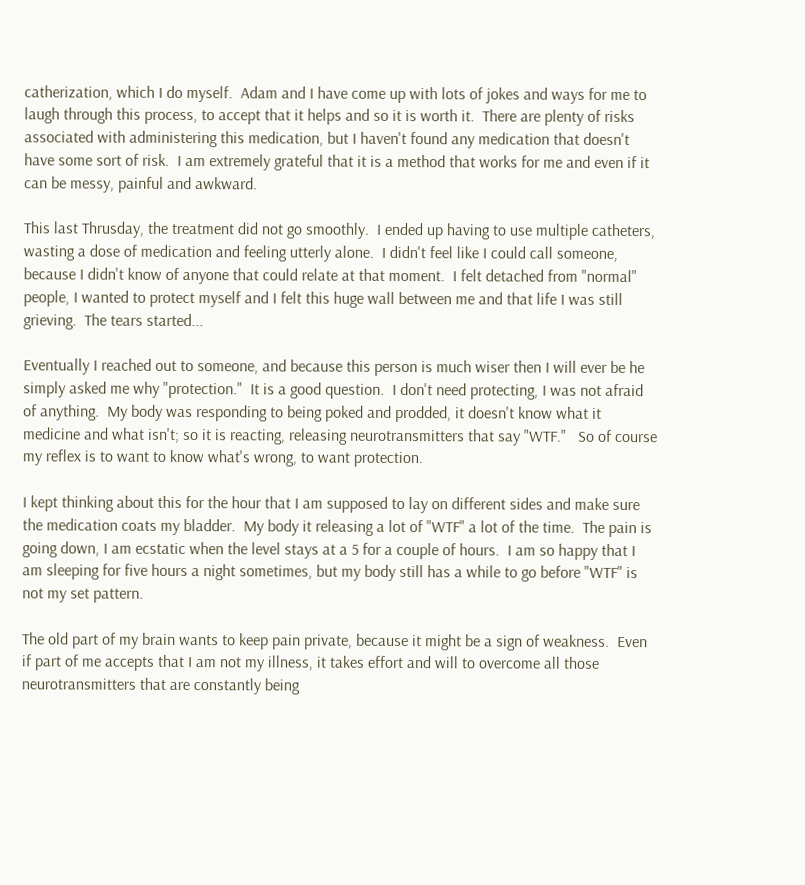catherization, which I do myself.  Adam and I have come up with lots of jokes and ways for me to laugh through this process, to accept that it helps and so it is worth it.  There are plenty of risks associated with administering this medication, but I haven't found any medication that doesn't have some sort of risk.  I am extremely grateful that it is a method that works for me and even if it can be messy, painful and awkward.

This last Thrusday, the treatment did not go smoothly.  I ended up having to use multiple catheters, wasting a dose of medication and feeling utterly alone.  I didn't feel like I could call someone, because I didn't know of anyone that could relate at that moment.  I felt detached from "normal" people, I wanted to protect myself and I felt this huge wall between me and that life I was still grieving.  The tears started...

Eventually I reached out to someone, and because this person is much wiser then I will ever be he simply asked me why "protection."  It is a good question.  I don't need protecting, I was not afraid of anything.  My body was responding to being poked and prodded, it doesn't know what it medicine and what isn't; so it is reacting, releasing neurotransmitters that say "WTF."   So of course my reflex is to want to know what's wrong, to want protection.

I kept thinking about this for the hour that I am supposed to lay on different sides and make sure the medication coats my bladder.  My body it releasing a lot of "WTF" a lot of the time.  The pain is going down, I am ecstatic when the level stays at a 5 for a couple of hours.  I am so happy that I am sleeping for five hours a night sometimes, but my body still has a while to go before "WTF" is not my set pattern.

The old part of my brain wants to keep pain private, because it might be a sign of weakness.  Even if part of me accepts that I am not my illness, it takes effort and will to overcome all those neurotransmitters that are constantly being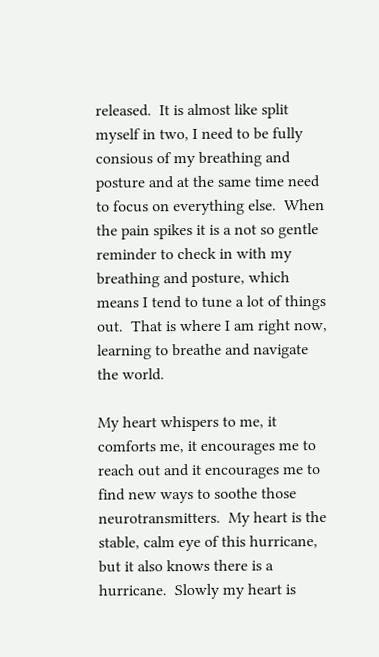released.  It is almost like split myself in two, I need to be fully consious of my breathing and posture and at the same time need to focus on everything else.  When the pain spikes it is a not so gentle reminder to check in with my breathing and posture, which means I tend to tune a lot of things out.  That is where I am right now, learning to breathe and navigate the world.

My heart whispers to me, it comforts me, it encourages me to reach out and it encourages me to find new ways to soothe those neurotransmitters.  My heart is the stable, calm eye of this hurricane, but it also knows there is a hurricane.  Slowly my heart is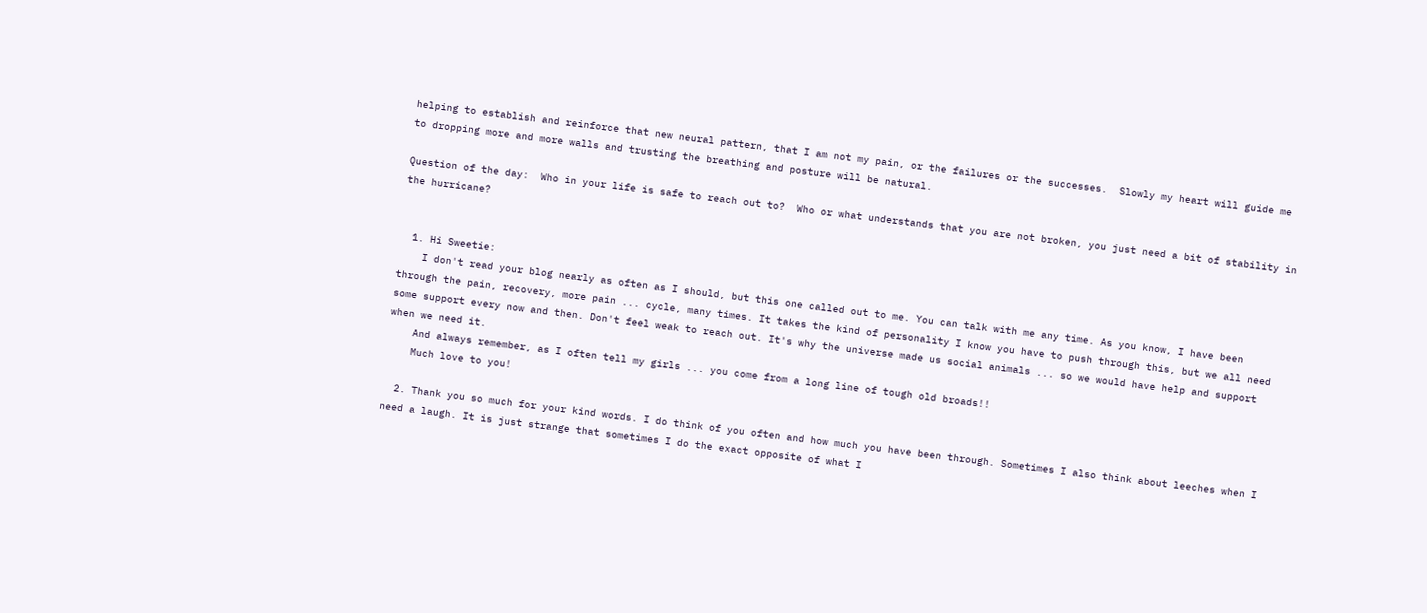helping to establish and reinforce that new neural pattern, that I am not my pain, or the failures or the successes.  Slowly my heart will guide me to dropping more and more walls and trusting the breathing and posture will be natural.

Question of the day:  Who in your life is safe to reach out to?  Who or what understands that you are not broken, you just need a bit of stability in the hurricane?


  1. Hi Sweetie:
    I don't read your blog nearly as often as I should, but this one called out to me. You can talk with me any time. As you know, I have been through the pain, recovery, more pain ... cycle, many times. It takes the kind of personality I know you have to push through this, but we all need some support every now and then. Don't feel weak to reach out. It's why the universe made us social animals ... so we would have help and support when we need it.
    And always remember, as I often tell my girls ... you come from a long line of tough old broads!!
    Much love to you!

  2. Thank you so much for your kind words. I do think of you often and how much you have been through. Sometimes I also think about leeches when I need a laugh. It is just strange that sometimes I do the exact opposite of what I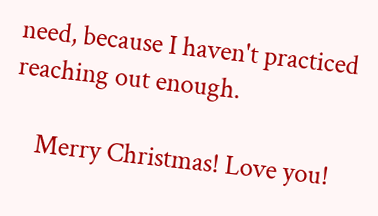need, because I haven't practiced reaching out enough.

    Merry Christmas! Love you!